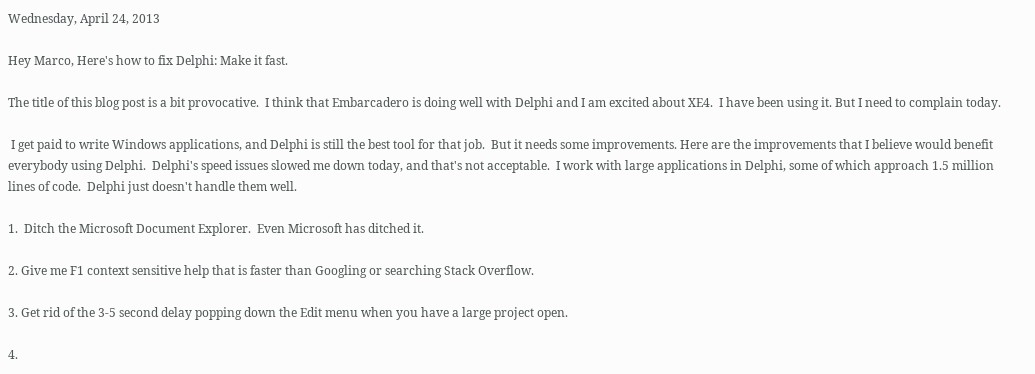Wednesday, April 24, 2013

Hey Marco, Here's how to fix Delphi: Make it fast.

The title of this blog post is a bit provocative.  I think that Embarcadero is doing well with Delphi and I am excited about XE4.  I have been using it. But I need to complain today.

 I get paid to write Windows applications, and Delphi is still the best tool for that job.  But it needs some improvements. Here are the improvements that I believe would benefit everybody using Delphi.  Delphi's speed issues slowed me down today, and that's not acceptable.  I work with large applications in Delphi, some of which approach 1.5 million lines of code.  Delphi just doesn't handle them well.

1.  Ditch the Microsoft Document Explorer.  Even Microsoft has ditched it.

2. Give me F1 context sensitive help that is faster than Googling or searching Stack Overflow.

3. Get rid of the 3-5 second delay popping down the Edit menu when you have a large project open.

4.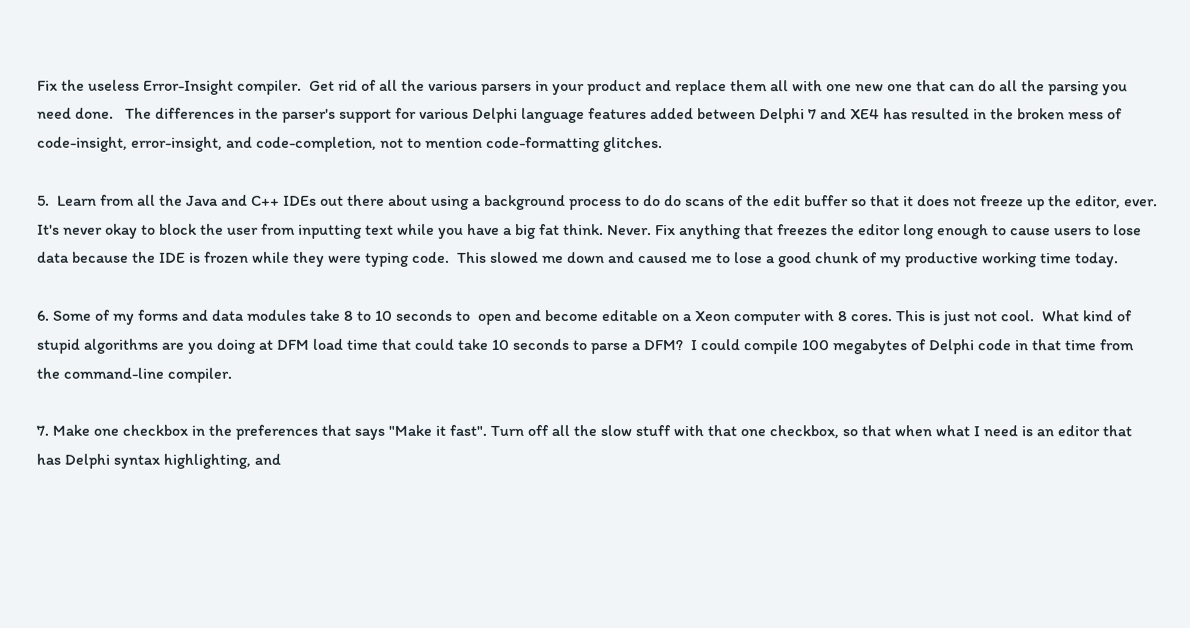Fix the useless Error-Insight compiler.  Get rid of all the various parsers in your product and replace them all with one new one that can do all the parsing you need done.   The differences in the parser's support for various Delphi language features added between Delphi 7 and XE4 has resulted in the broken mess of code-insight, error-insight, and code-completion, not to mention code-formatting glitches.

5.  Learn from all the Java and C++ IDEs out there about using a background process to do do scans of the edit buffer so that it does not freeze up the editor, ever. It's never okay to block the user from inputting text while you have a big fat think. Never. Fix anything that freezes the editor long enough to cause users to lose data because the IDE is frozen while they were typing code.  This slowed me down and caused me to lose a good chunk of my productive working time today.

6. Some of my forms and data modules take 8 to 10 seconds to  open and become editable on a Xeon computer with 8 cores. This is just not cool.  What kind of stupid algorithms are you doing at DFM load time that could take 10 seconds to parse a DFM?  I could compile 100 megabytes of Delphi code in that time from the command-line compiler.

7. Make one checkbox in the preferences that says "Make it fast". Turn off all the slow stuff with that one checkbox, so that when what I need is an editor that has Delphi syntax highlighting, and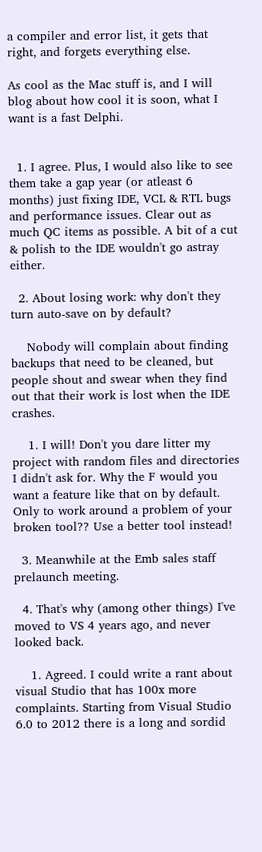a compiler and error list, it gets that right, and forgets everything else.

As cool as the Mac stuff is, and I will blog about how cool it is soon, what I want is a fast Delphi.


  1. I agree. Plus, I would also like to see them take a gap year (or atleast 6 months) just fixing IDE, VCL & RTL bugs and performance issues. Clear out as much QC items as possible. A bit of a cut & polish to the IDE wouldn't go astray either.

  2. About losing work: why don't they turn auto-save on by default?

    Nobody will complain about finding backups that need to be cleaned, but people shout and swear when they find out that their work is lost when the IDE crashes.

    1. I will! Don't you dare litter my project with random files and directories I didn't ask for. Why the F would you want a feature like that on by default. Only to work around a problem of your broken tool?? Use a better tool instead!

  3. Meanwhile at the Emb sales staff prelaunch meeting.

  4. That's why (among other things) I've moved to VS 4 years ago, and never looked back.

    1. Agreed. I could write a rant about visual Studio that has 100x more complaints. Starting from Visual Studio 6.0 to 2012 there is a long and sordid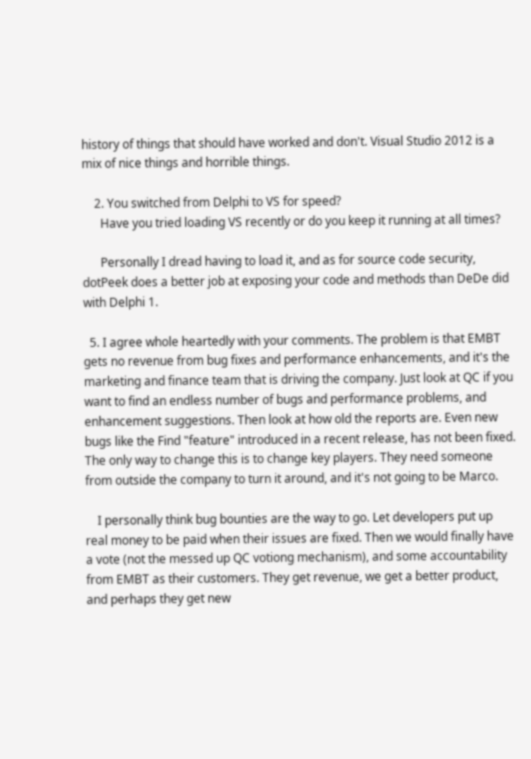history of things that should have worked and don't. Visual Studio 2012 is a mix of nice things and horrible things.

    2. You switched from Delphi to VS for speed?
      Have you tried loading VS recently or do you keep it running at all times?

      Personally I dread having to load it, and as for source code security, dotPeek does a better job at exposing your code and methods than DeDe did with Delphi 1.

  5. I agree whole heartedly with your comments. The problem is that EMBT gets no revenue from bug fixes and performance enhancements, and it's the marketing and finance team that is driving the company. Just look at QC if you want to find an endless number of bugs and performance problems, and enhancement suggestions. Then look at how old the reports are. Even new bugs like the Find "feature" introduced in a recent release, has not been fixed. The only way to change this is to change key players. They need someone from outside the company to turn it around, and it's not going to be Marco.

    I personally think bug bounties are the way to go. Let developers put up real money to be paid when their issues are fixed. Then we would finally have a vote (not the messed up QC votiong mechanism), and some accountability from EMBT as their customers. They get revenue, we get a better product, and perhaps they get new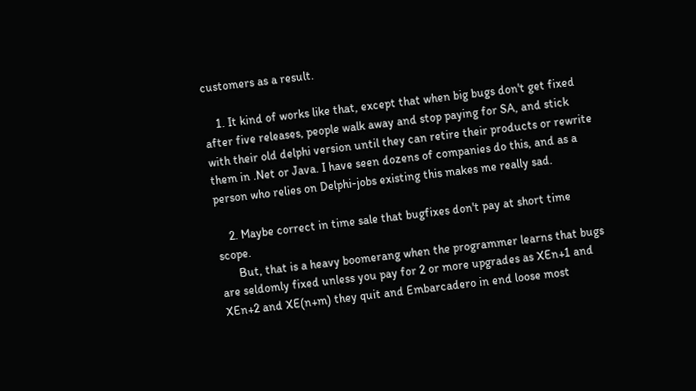customers as a result.

    1. It kind of works like that, except that when big bugs don't get fixed after five releases, people walk away and stop paying for SA, and stick with their old delphi version until they can retire their products or rewrite them in .Net or Java. I have seen dozens of companies do this, and as a person who relies on Delphi-jobs existing this makes me really sad.

    2. Maybe correct in time sale that bugfixes don't pay at short time scope.
      But, that is a heavy boomerang when the programmer learns that bugs are seldomly fixed unless you pay for 2 or more upgrades as XEn+1 and XEn+2 and XE(n+m) they quit and Embarcadero in end loose most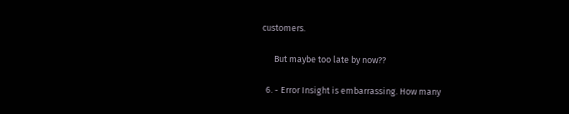customers.

      But maybe too late by now??

  6. - Error Insight is embarrassing. How many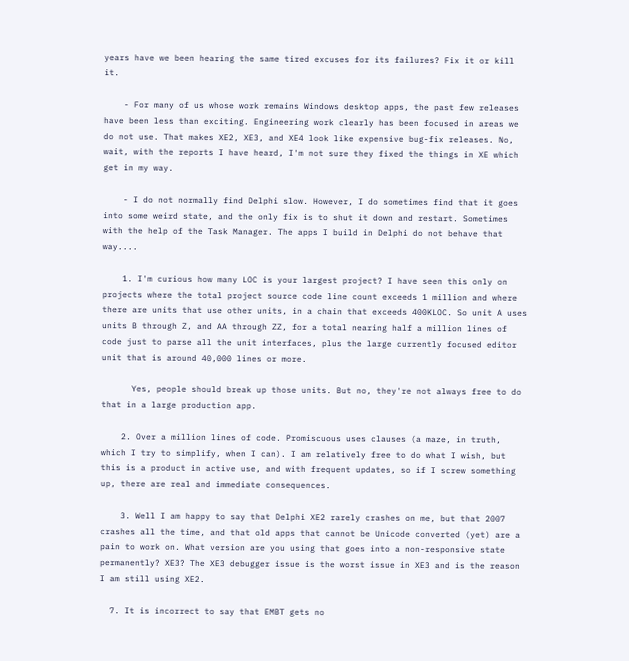years have we been hearing the same tired excuses for its failures? Fix it or kill it.

    - For many of us whose work remains Windows desktop apps, the past few releases have been less than exciting. Engineering work clearly has been focused in areas we do not use. That makes XE2, XE3, and XE4 look like expensive bug-fix releases. No, wait, with the reports I have heard, I'm not sure they fixed the things in XE which get in my way.

    - I do not normally find Delphi slow. However, I do sometimes find that it goes into some weird state, and the only fix is to shut it down and restart. Sometimes with the help of the Task Manager. The apps I build in Delphi do not behave that way....

    1. I'm curious how many LOC is your largest project? I have seen this only on projects where the total project source code line count exceeds 1 million and where there are units that use other units, in a chain that exceeds 400KLOC. So unit A uses units B through Z, and AA through ZZ, for a total nearing half a million lines of code just to parse all the unit interfaces, plus the large currently focused editor unit that is around 40,000 lines or more.

      Yes, people should break up those units. But no, they're not always free to do that in a large production app.

    2. Over a million lines of code. Promiscuous uses clauses (a maze, in truth, which I try to simplify, when I can). I am relatively free to do what I wish, but this is a product in active use, and with frequent updates, so if I screw something up, there are real and immediate consequences.

    3. Well I am happy to say that Delphi XE2 rarely crashes on me, but that 2007 crashes all the time, and that old apps that cannot be Unicode converted (yet) are a pain to work on. What version are you using that goes into a non-responsive state permanently? XE3? The XE3 debugger issue is the worst issue in XE3 and is the reason I am still using XE2.

  7. It is incorrect to say that EMBT gets no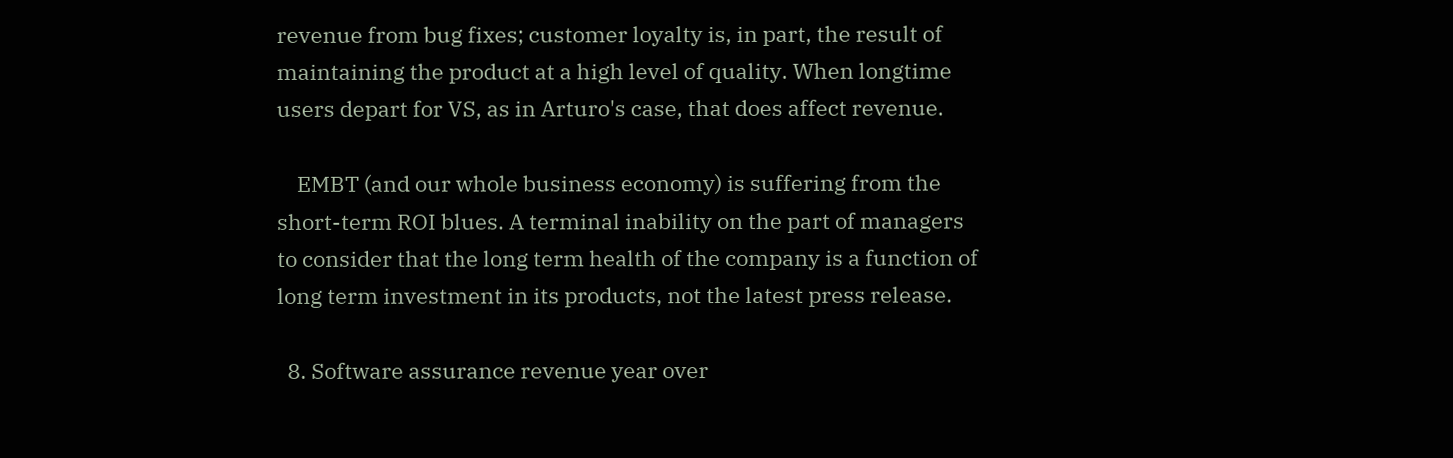revenue from bug fixes; customer loyalty is, in part, the result of maintaining the product at a high level of quality. When longtime users depart for VS, as in Arturo's case, that does affect revenue.

    EMBT (and our whole business economy) is suffering from the short-term ROI blues. A terminal inability on the part of managers to consider that the long term health of the company is a function of long term investment in its products, not the latest press release.

  8. Software assurance revenue year over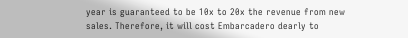year is guaranteed to be 10x to 20x the revenue from new sales. Therefore, it will cost Embarcadero dearly to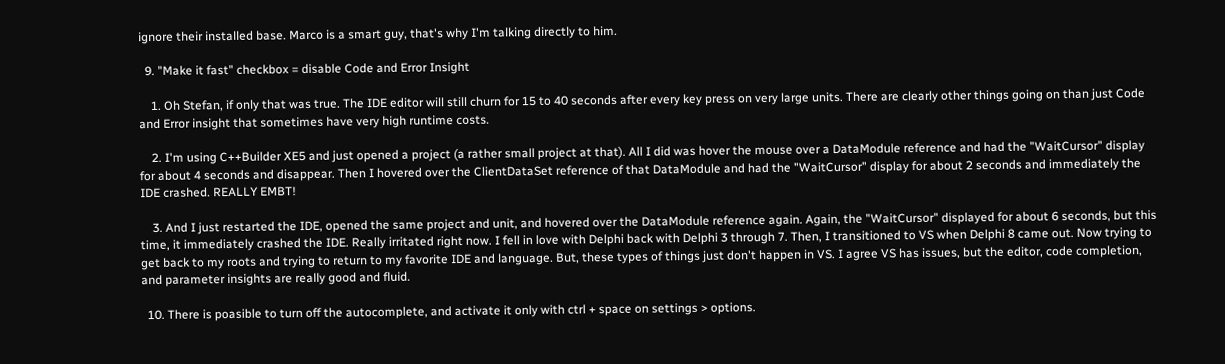ignore their installed base. Marco is a smart guy, that's why I'm talking directly to him.

  9. "Make it fast" checkbox = disable Code and Error Insight

    1. Oh Stefan, if only that was true. The IDE editor will still churn for 15 to 40 seconds after every key press on very large units. There are clearly other things going on than just Code and Error insight that sometimes have very high runtime costs.

    2. I'm using C++Builder XE5 and just opened a project (a rather small project at that). All I did was hover the mouse over a DataModule reference and had the "WaitCursor" display for about 4 seconds and disappear. Then I hovered over the ClientDataSet reference of that DataModule and had the "WaitCursor" display for about 2 seconds and immediately the IDE crashed. REALLY EMBT!

    3. And I just restarted the IDE, opened the same project and unit, and hovered over the DataModule reference again. Again, the "WaitCursor" displayed for about 6 seconds, but this time, it immediately crashed the IDE. Really irritated right now. I fell in love with Delphi back with Delphi 3 through 7. Then, I transitioned to VS when Delphi 8 came out. Now trying to get back to my roots and trying to return to my favorite IDE and language. But, these types of things just don't happen in VS. I agree VS has issues, but the editor, code completion, and parameter insights are really good and fluid.

  10. There is poasible to turn off the autocomplete, and activate it only with ctrl + space on settings > options.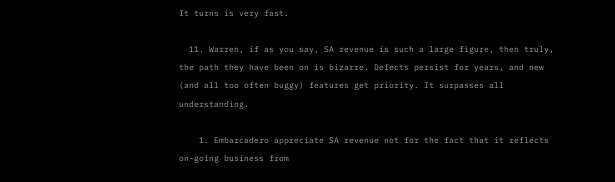It turns is very fast.

  11. Warren, if as you say, SA revenue is such a large figure, then truly, the path they have been on is bizarre. Defects persist for years, and new (and all too often buggy) features get priority. It surpasses all understanding.

    1. Embarcadero appreciate SA revenue not for the fact that it reflects on-going business from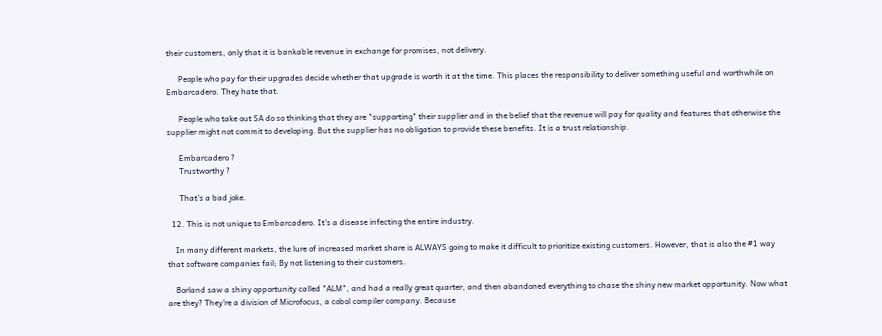their customers, only that it is bankable revenue in exchange for promises, not delivery.

      People who pay for their upgrades decide whether that upgrade is worth it at the time. This places the responsibility to deliver something useful and worthwhile on Embarcadero. They hate that.

      People who take out SA do so thinking that they are "supporting" their supplier and in the belief that the revenue will pay for quality and features that otherwise the supplier might not commit to developing. But the supplier has no obligation to provide these benefits. It is a trust relationship.

      Embarcadero ?
      Trustworthy ?

      That's a bad joke.

  12. This is not unique to Embarcadero. It's a disease infecting the entire industry.

    In many different markets, the lure of increased market share is ALWAYS going to make it difficult to prioritize existing customers. However, that is also the #1 way that software companies fail; By not listening to their customers.

    Borland saw a shiny opportunity called "ALM", and had a really great quarter, and then abandoned everything to chase the shiny new market opportunity. Now what are they? They're a division of Microfocus, a cobol compiler company. Because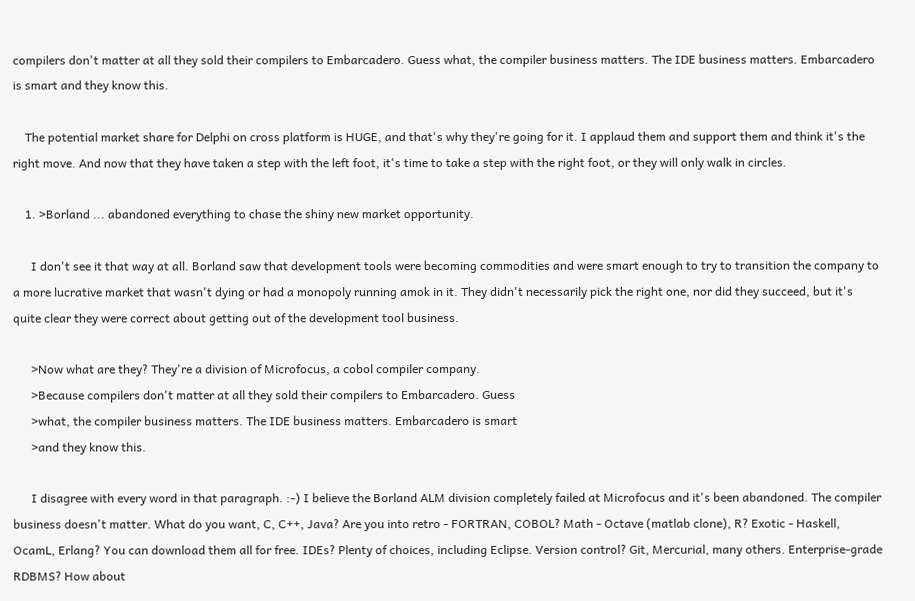compilers don't matter at all they sold their compilers to Embarcadero. Guess what, the compiler business matters. The IDE business matters. Embarcadero is smart and they know this.

    The potential market share for Delphi on cross platform is HUGE, and that's why they're going for it. I applaud them and support them and think it's the right move. And now that they have taken a step with the left foot, it's time to take a step with the right foot, or they will only walk in circles.

    1. >Borland ... abandoned everything to chase the shiny new market opportunity.

      I don't see it that way at all. Borland saw that development tools were becoming commodities and were smart enough to try to transition the company to a more lucrative market that wasn't dying or had a monopoly running amok in it. They didn't necessarily pick the right one, nor did they succeed, but it's quite clear they were correct about getting out of the development tool business.

      >Now what are they? They're a division of Microfocus, a cobol compiler company.
      >Because compilers don't matter at all they sold their compilers to Embarcadero. Guess
      >what, the compiler business matters. The IDE business matters. Embarcadero is smart
      >and they know this.

      I disagree with every word in that paragraph. :-) I believe the Borland ALM division completely failed at Microfocus and it's been abandoned. The compiler business doesn't matter. What do you want, C, C++, Java? Are you into retro - FORTRAN, COBOL? Math - Octave (matlab clone), R? Exotic - Haskell, OcamL, Erlang? You can download them all for free. IDEs? Plenty of choices, including Eclipse. Version control? Git, Mercurial, many others. Enterprise-grade RDBMS? How about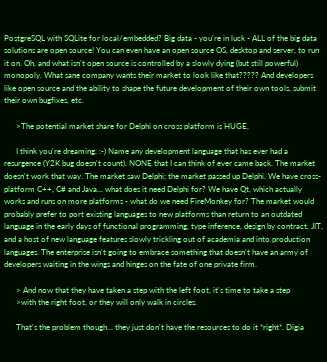PostgreSQL with SQLite for local/embedded? Big data - you're in luck - ALL of the big data solutions are open source! You can even have an open source OS, desktop and server, to run it on. Oh, and what isn't open source is controlled by a slowly dying (but still powerful) monopoly. What sane company wants their market to look like that????? And developers like open source and the ability to shape the future development of their own tools, submit their own bugfixes, etc.

      >The potential market share for Delphi on cross platform is HUGE,

      I think you're dreaming. :-) Name any development language that has ever had a resurgence (Y2K bug doesn't count). NONE that I can think of ever came back. The market doesn't work that way. The market saw Delphi; the market passed up Delphi. We have cross-platform C++, C# and Java... what does it need Delphi for? We have Qt, which actually works and runs on more platforms - what do we need FireMonkey for? The market would probably prefer to port existing languages to new platforms than return to an outdated language in the early days of functional programming, type inference, design by contract, JIT, and a host of new language features slowly trickling out of academia and into production languages. The enterprise isn't going to embrace something that doesn't have an army of developers waiting in the wings and hinges on the fate of one private firm.

      > And now that they have taken a step with the left foot, it's time to take a step
      >with the right foot, or they will only walk in circles.

      That's the problem though... they just don't have the resources to do it *right*. Digia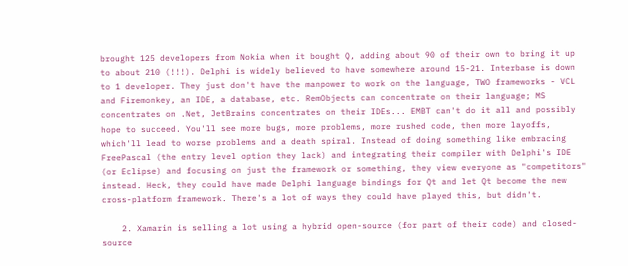brought 125 developers from Nokia when it bought Q, adding about 90 of their own to bring it up to about 210 (!!!). Delphi is widely believed to have somewhere around 15-21. Interbase is down to 1 developer. They just don't have the manpower to work on the language, TWO frameworks - VCL and Firemonkey, an IDE, a database, etc. RemObjects can concentrate on their language; MS concentrates on .Net, JetBrains concentrates on their IDEs... EMBT can't do it all and possibly hope to succeed. You'll see more bugs, more problems, more rushed code, then more layoffs, which'll lead to worse problems and a death spiral. Instead of doing something like embracing FreePascal (the entry level option they lack) and integrating their compiler with Delphi's IDE (or Eclipse) and focusing on just the framework or something, they view everyone as "competitors" instead. Heck, they could have made Delphi language bindings for Qt and let Qt become the new cross-platform framework. There's a lot of ways they could have played this, but didn't.

    2. Xamarin is selling a lot using a hybrid open-source (for part of their code) and closed-source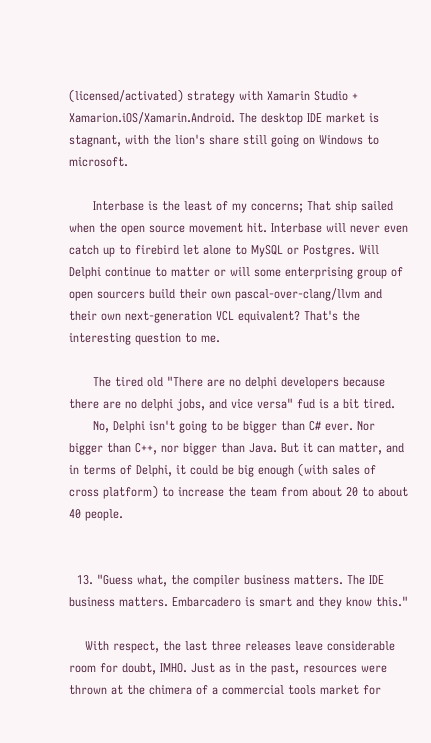(licensed/activated) strategy with Xamarin Studio + Xamarion.iOS/Xamarin.Android. The desktop IDE market is stagnant, with the lion's share still going on Windows to microsoft.

      Interbase is the least of my concerns; That ship sailed when the open source movement hit. Interbase will never even catch up to firebird let alone to MySQL or Postgres. Will Delphi continue to matter or will some enterprising group of open sourcers build their own pascal-over-clang/llvm and their own next-generation VCL equivalent? That's the interesting question to me.

      The tired old "There are no delphi developers because there are no delphi jobs, and vice versa" fud is a bit tired.
      No, Delphi isn't going to be bigger than C# ever. Nor bigger than C++, nor bigger than Java. But it can matter, and in terms of Delphi, it could be big enough (with sales of cross platform) to increase the team from about 20 to about 40 people.


  13. "Guess what, the compiler business matters. The IDE business matters. Embarcadero is smart and they know this."

    With respect, the last three releases leave considerable room for doubt, IMHO. Just as in the past, resources were thrown at the chimera of a commercial tools market for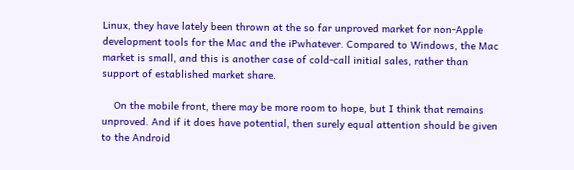Linux, they have lately been thrown at the so far unproved market for non-Apple development tools for the Mac and the iPwhatever. Compared to Windows, the Mac market is small, and this is another case of cold-call initial sales, rather than support of established market share.

    On the mobile front, there may be more room to hope, but I think that remains unproved. And if it does have potential, then surely equal attention should be given to the Android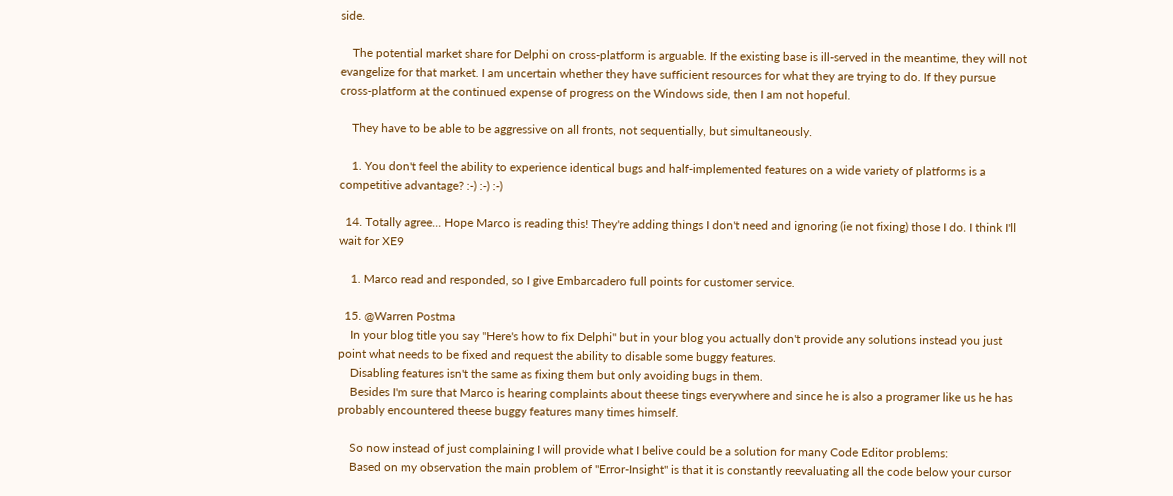side.

    The potential market share for Delphi on cross-platform is arguable. If the existing base is ill-served in the meantime, they will not evangelize for that market. I am uncertain whether they have sufficient resources for what they are trying to do. If they pursue cross-platform at the continued expense of progress on the Windows side, then I am not hopeful.

    They have to be able to be aggressive on all fronts, not sequentially, but simultaneously.

    1. You don't feel the ability to experience identical bugs and half-implemented features on a wide variety of platforms is a competitive advantage? :-) :-) :-)

  14. Totally agree... Hope Marco is reading this! They're adding things I don't need and ignoring (ie not fixing) those I do. I think I'll wait for XE9

    1. Marco read and responded, so I give Embarcadero full points for customer service.

  15. @Warren Postma
    In your blog title you say "Here's how to fix Delphi" but in your blog you actually don't provide any solutions instead you just point what needs to be fixed and request the ability to disable some buggy features.
    Disabling features isn't the same as fixing them but only avoiding bugs in them.
    Besides I'm sure that Marco is hearing complaints about theese tings everywhere and since he is also a programer like us he has probably encountered theese buggy features many times himself.

    So now instead of just complaining I will provide what I belive could be a solution for many Code Editor problems:
    Based on my observation the main problem of "Error-Insight" is that it is constantly reevaluating all the code below your cursor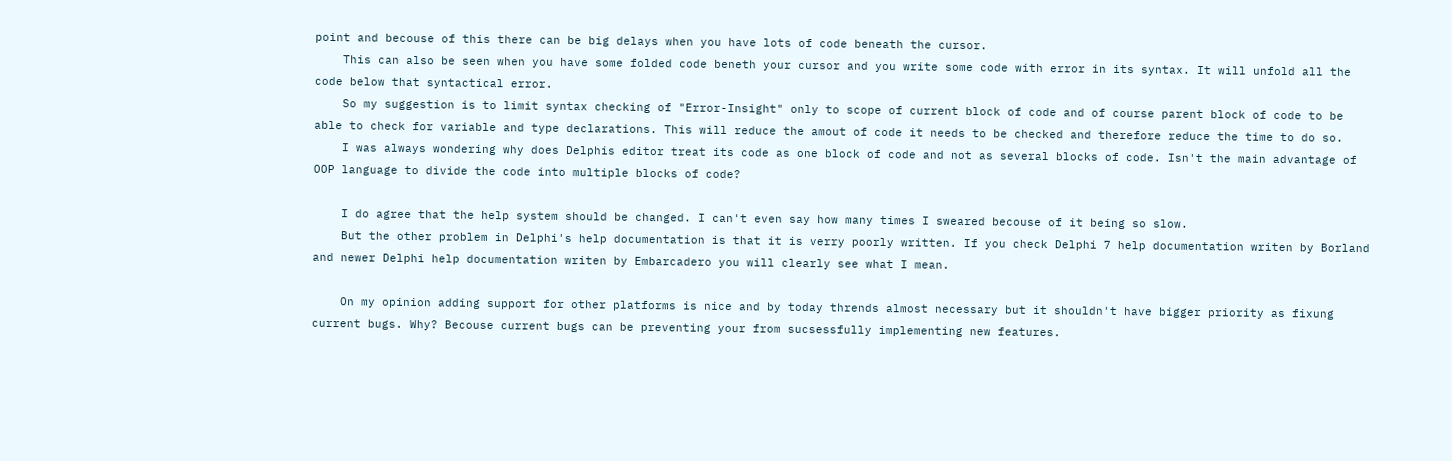point and becouse of this there can be big delays when you have lots of code beneath the cursor.
    This can also be seen when you have some folded code beneth your cursor and you write some code with error in its syntax. It will unfold all the code below that syntactical error.
    So my suggestion is to limit syntax checking of "Error-Insight" only to scope of current block of code and of course parent block of code to be able to check for variable and type declarations. This will reduce the amout of code it needs to be checked and therefore reduce the time to do so.
    I was always wondering why does Delphis editor treat its code as one block of code and not as several blocks of code. Isn't the main advantage of OOP language to divide the code into multiple blocks of code?

    I do agree that the help system should be changed. I can't even say how many times I sweared becouse of it being so slow.
    But the other problem in Delphi's help documentation is that it is verry poorly written. If you check Delphi 7 help documentation writen by Borland and newer Delphi help documentation writen by Embarcadero you will clearly see what I mean.

    On my opinion adding support for other platforms is nice and by today thrends almost necessary but it shouldn't have bigger priority as fixung current bugs. Why? Becouse current bugs can be preventing your from sucsessfully implementing new features.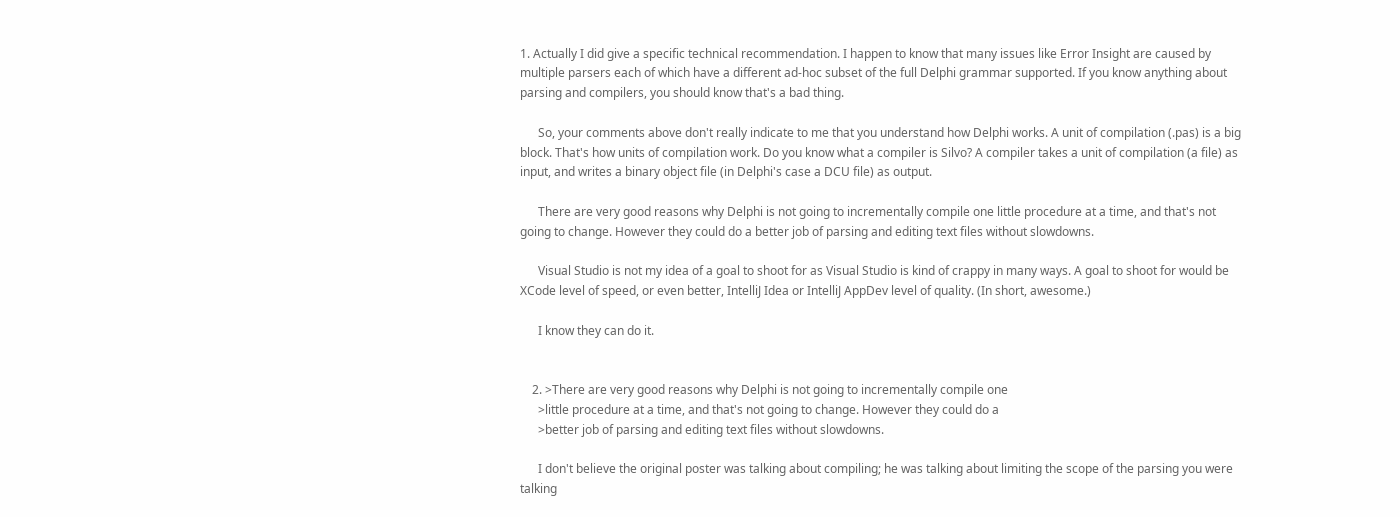1. Actually I did give a specific technical recommendation. I happen to know that many issues like Error Insight are caused by multiple parsers each of which have a different ad-hoc subset of the full Delphi grammar supported. If you know anything about parsing and compilers, you should know that's a bad thing.

      So, your comments above don't really indicate to me that you understand how Delphi works. A unit of compilation (.pas) is a big block. That's how units of compilation work. Do you know what a compiler is Silvo? A compiler takes a unit of compilation (a file) as input, and writes a binary object file (in Delphi's case a DCU file) as output.

      There are very good reasons why Delphi is not going to incrementally compile one little procedure at a time, and that's not going to change. However they could do a better job of parsing and editing text files without slowdowns.

      Visual Studio is not my idea of a goal to shoot for as Visual Studio is kind of crappy in many ways. A goal to shoot for would be XCode level of speed, or even better, IntelliJ Idea or IntelliJ AppDev level of quality. (In short, awesome.)

      I know they can do it.


    2. >There are very good reasons why Delphi is not going to incrementally compile one
      >little procedure at a time, and that's not going to change. However they could do a
      >better job of parsing and editing text files without slowdowns.

      I don't believe the original poster was talking about compiling; he was talking about limiting the scope of the parsing you were talking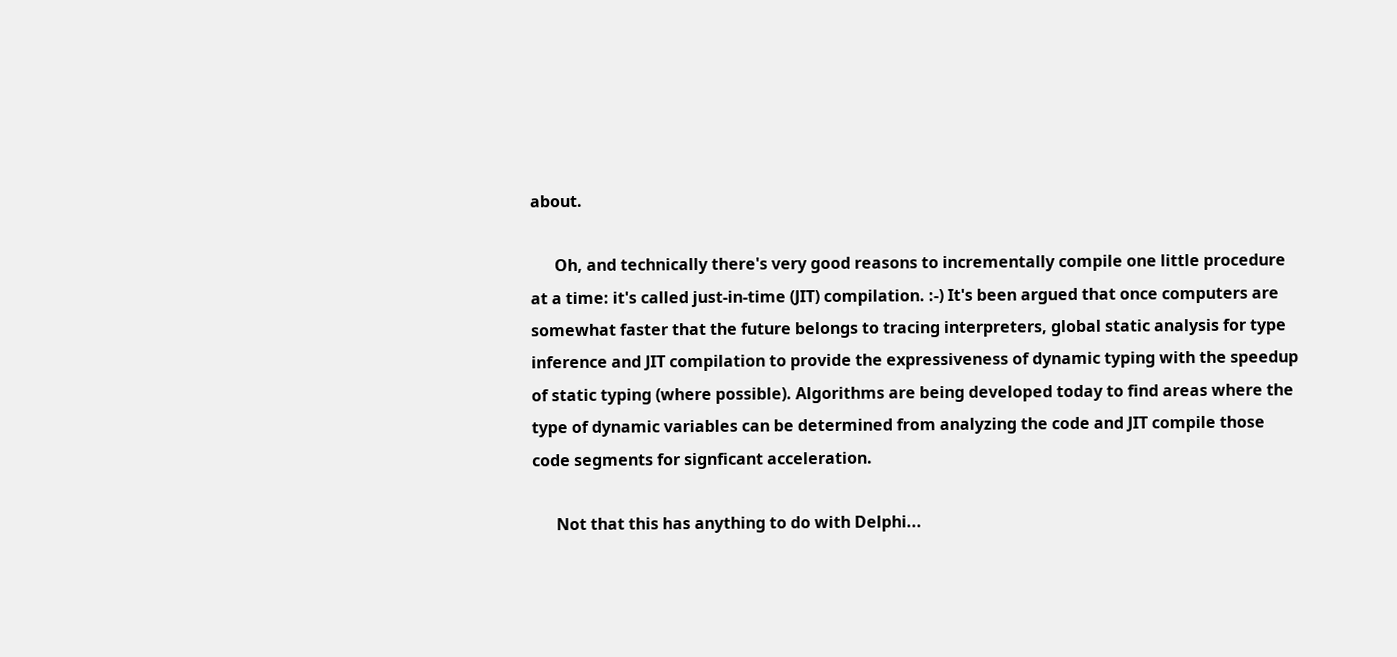about.

      Oh, and technically there's very good reasons to incrementally compile one little procedure at a time: it's called just-in-time (JIT) compilation. :-) It's been argued that once computers are somewhat faster that the future belongs to tracing interpreters, global static analysis for type inference and JIT compilation to provide the expressiveness of dynamic typing with the speedup of static typing (where possible). Algorithms are being developed today to find areas where the type of dynamic variables can be determined from analyzing the code and JIT compile those code segments for signficant acceleration.

      Not that this has anything to do with Delphi...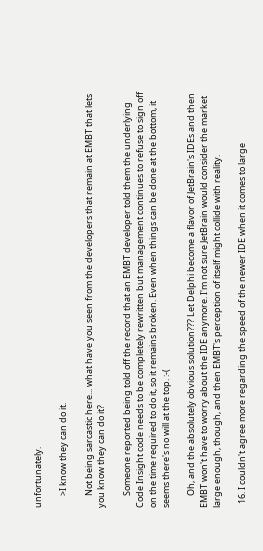unfortunately.

      >I know they can do it.

      Not being sarcastic here... what have you seen from the developers that remain at EMBT that lets you know they can do it?

      Someone reported being told off the record that an EMBT developer told them the underlying Code Insight code needs to be completely rewritten but management continues to refuse to sign off on the time required to do it, so it remains broken. Even when things can be done at the bottom, it seems there's no will at the top. :-(

      Oh, and the absolutely obvious solution??? Let Delphi become a flavor of JetBrain's IDEs and then EMBT won't have to worry about the IDE anymore. I'm not sure JetBrain would consider the market large enough, though, and then EMBT's perception of itself might collide with reality.

  16. I couldn't agree more regarding the speed of the newer IDE when it comes to large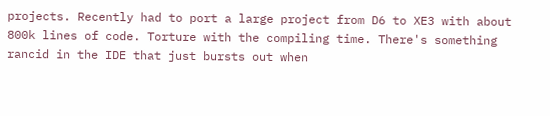projects. Recently had to port a large project from D6 to XE3 with about 800k lines of code. Torture with the compiling time. There's something rancid in the IDE that just bursts out when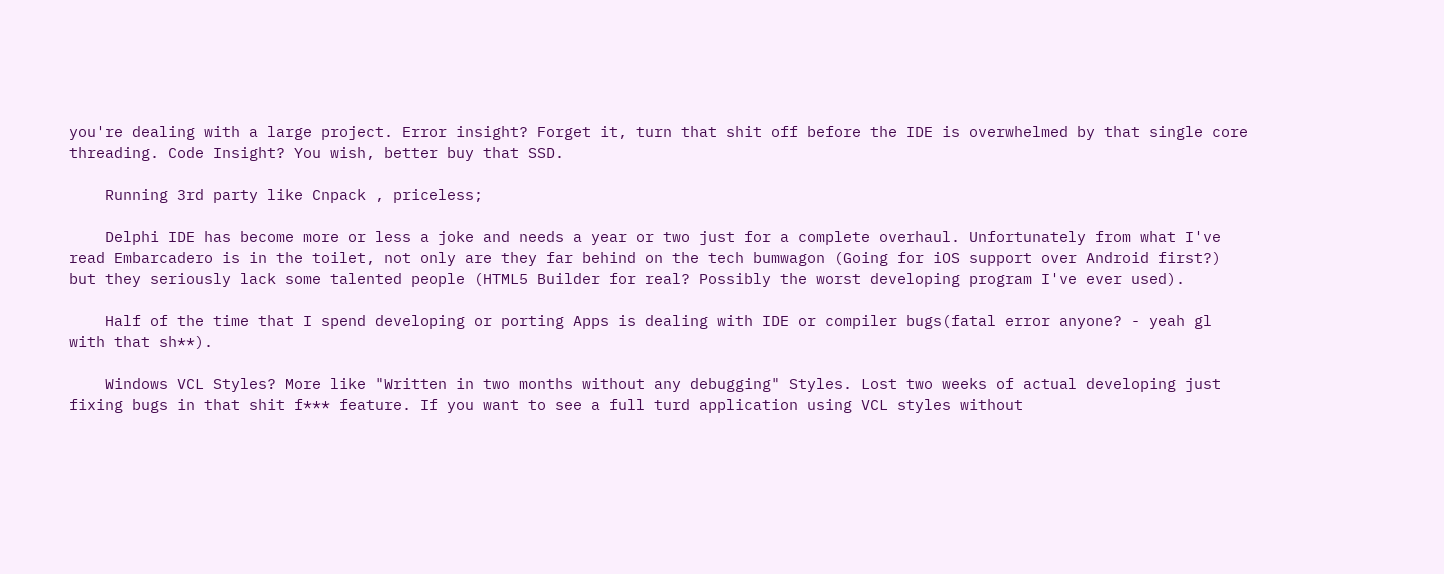you're dealing with a large project. Error insight? Forget it, turn that shit off before the IDE is overwhelmed by that single core threading. Code Insight? You wish, better buy that SSD.

    Running 3rd party like Cnpack , priceless;

    Delphi IDE has become more or less a joke and needs a year or two just for a complete overhaul. Unfortunately from what I've read Embarcadero is in the toilet, not only are they far behind on the tech bumwagon (Going for iOS support over Android first?) but they seriously lack some talented people (HTML5 Builder for real? Possibly the worst developing program I've ever used).

    Half of the time that I spend developing or porting Apps is dealing with IDE or compiler bugs(fatal error anyone? - yeah gl with that sh**).

    Windows VCL Styles? More like "Written in two months without any debugging" Styles. Lost two weeks of actual developing just fixing bugs in that shit f*** feature. If you want to see a full turd application using VCL styles without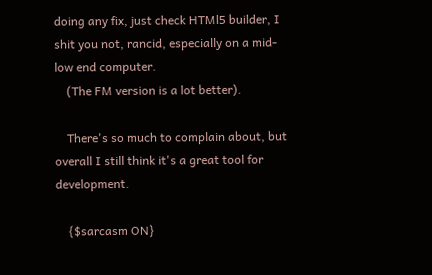doing any fix, just check HTMl5 builder, I shit you not, rancid, especially on a mid-low end computer.
    (The FM version is a lot better).

    There's so much to complain about, but overall I still think it's a great tool for development.

    {$sarcasm ON}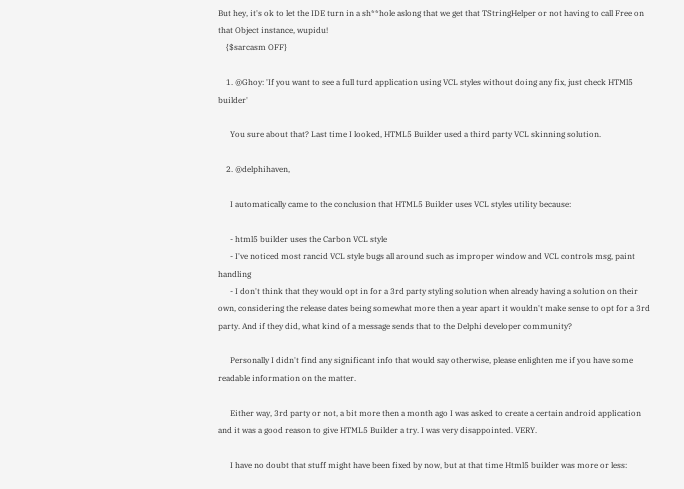But hey, it's ok to let the IDE turn in a sh**hole aslong that we get that TStringHelper or not having to call Free on that Object instance, wupidu!
    {$sarcasm OFF}

    1. @Ghoy: 'If you want to see a full turd application using VCL styles without doing any fix, just check HTMl5 builder'

      You sure about that? Last time I looked, HTML5 Builder used a third party VCL skinning solution.

    2. @delphihaven,

      I automatically came to the conclusion that HTML5 Builder uses VCL styles utility because:

      - html5 builder uses the Carbon VCL style
      - I've noticed most rancid VCL style bugs all around such as improper window and VCL controls msg, paint handling
      - I don't think that they would opt in for a 3rd party styling solution when already having a solution on their own, considering the release dates being somewhat more then a year apart it wouldn't make sense to opt for a 3rd party. And if they did, what kind of a message sends that to the Delphi developer community?

      Personally I didn't find any significant info that would say otherwise, please enlighten me if you have some readable information on the matter.

      Either way, 3rd party or not, a bit more then a month ago I was asked to create a certain android application and it was a good reason to give HTML5 Builder a try. I was very disappointed. VERY.

      I have no doubt that stuff might have been fixed by now, but at that time Html5 builder was more or less: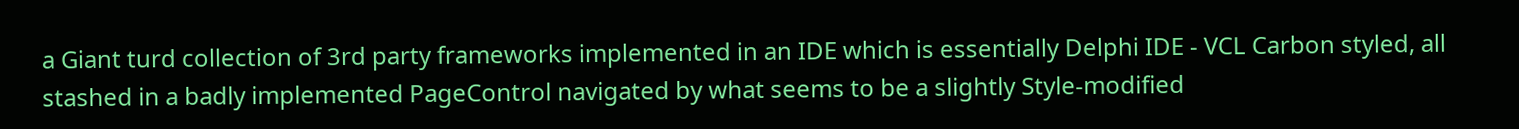a Giant turd collection of 3rd party frameworks implemented in an IDE which is essentially Delphi IDE - VCL Carbon styled, all stashed in a badly implemented PageControl navigated by what seems to be a slightly Style-modified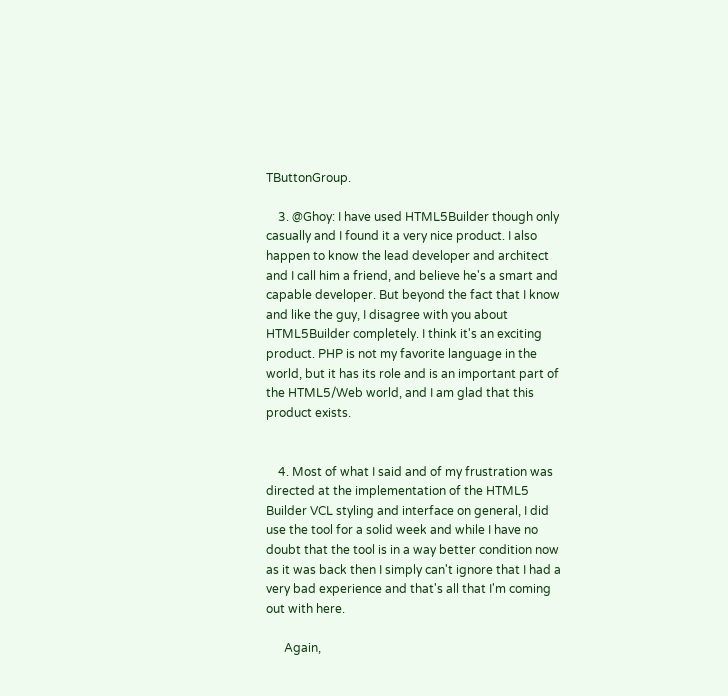TButtonGroup.

    3. @Ghoy: I have used HTML5Builder though only casually and I found it a very nice product. I also happen to know the lead developer and architect and I call him a friend, and believe he's a smart and capable developer. But beyond the fact that I know and like the guy, I disagree with you about HTML5Builder completely. I think it's an exciting product. PHP is not my favorite language in the world, but it has its role and is an important part of the HTML5/Web world, and I am glad that this product exists.


    4. Most of what I said and of my frustration was directed at the implementation of the HTML5 Builder VCL styling and interface on general, I did use the tool for a solid week and while I have no doubt that the tool is in a way better condition now as it was back then I simply can't ignore that I had a very bad experience and that's all that I'm coming out with here.

      Again,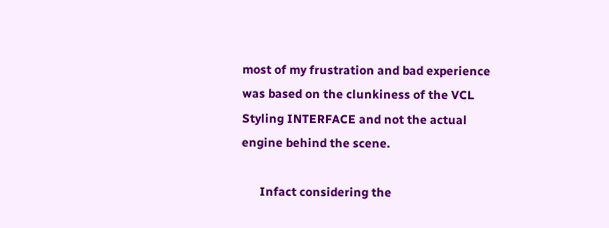most of my frustration and bad experience was based on the clunkiness of the VCL Styling INTERFACE and not the actual engine behind the scene.

      Infact considering the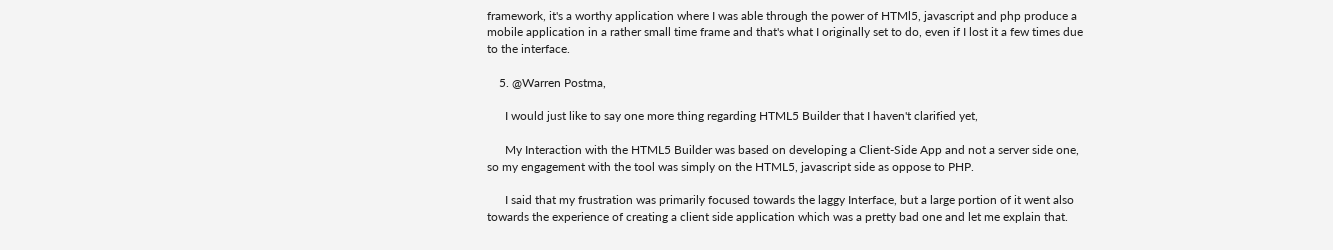framework, it's a worthy application where I was able through the power of HTMl5, javascript and php produce a mobile application in a rather small time frame and that's what I originally set to do, even if I lost it a few times due to the interface.

    5. @Warren Postma,

      I would just like to say one more thing regarding HTML5 Builder that I haven't clarified yet,

      My Interaction with the HTML5 Builder was based on developing a Client-Side App and not a server side one, so my engagement with the tool was simply on the HTML5, javascript side as oppose to PHP.

      I said that my frustration was primarily focused towards the laggy Interface, but a large portion of it went also towards the experience of creating a client side application which was a pretty bad one and let me explain that.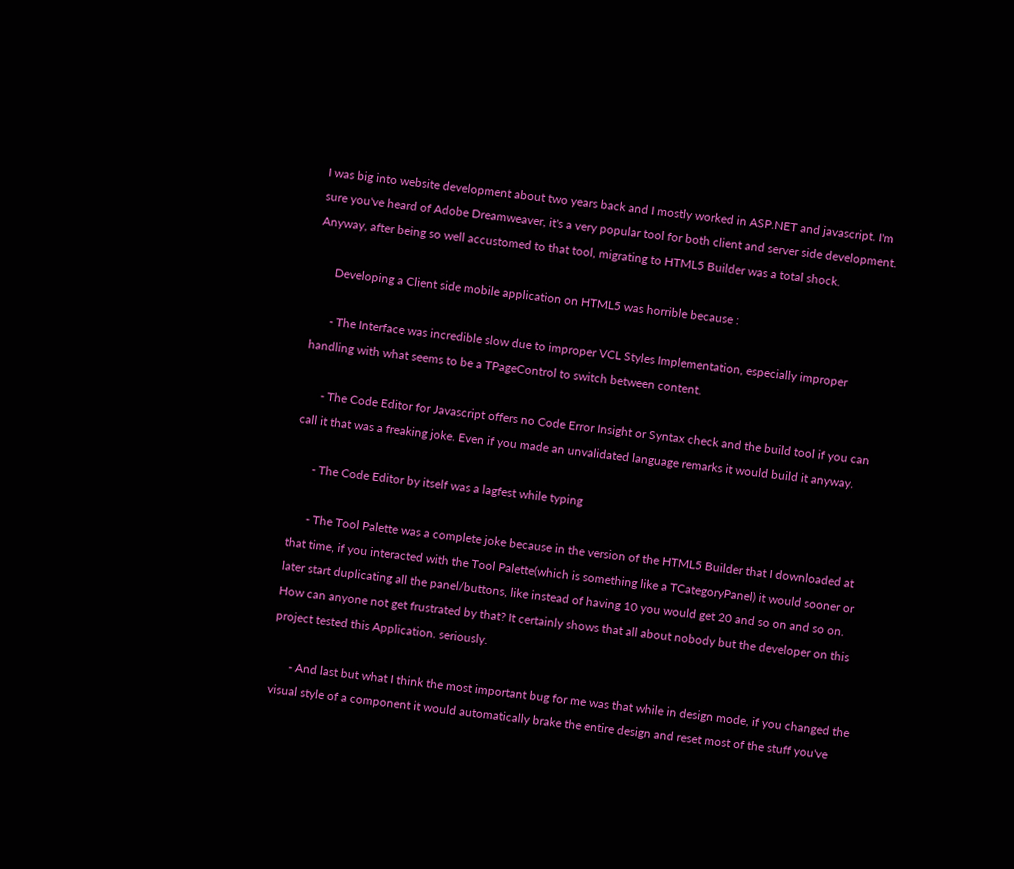I was big into website development about two years back and I mostly worked in ASP.NET and javascript. I'm sure you've heard of Adobe Dreamweaver, it's a very popular tool for both client and server side development. Anyway, after being so well accustomed to that tool, migrating to HTML5 Builder was a total shock.

      Developing a Client side mobile application on HTML5 was horrible because :

      - The Interface was incredible slow due to improper VCL Styles Implementation, especially improper handling with what seems to be a TPageControl to switch between content.

      - The Code Editor for Javascript offers no Code Error Insight or Syntax check and the build tool if you can call it that was a freaking joke. Even if you made an unvalidated language remarks it would build it anyway.

      - The Code Editor by itself was a lagfest while typing

      - The Tool Palette was a complete joke because in the version of the HTML5 Builder that I downloaded at that time, if you interacted with the Tool Palette(which is something like a TCategoryPanel) it would sooner or later start duplicating all the panel/buttons, like instead of having 10 you would get 20 and so on and so on. How can anyone not get frustrated by that? It certainly shows that all about nobody but the developer on this project tested this Application. seriously.

      - And last but what I think the most important bug for me was that while in design mode, if you changed the visual style of a component it would automatically brake the entire design and reset most of the stuff you've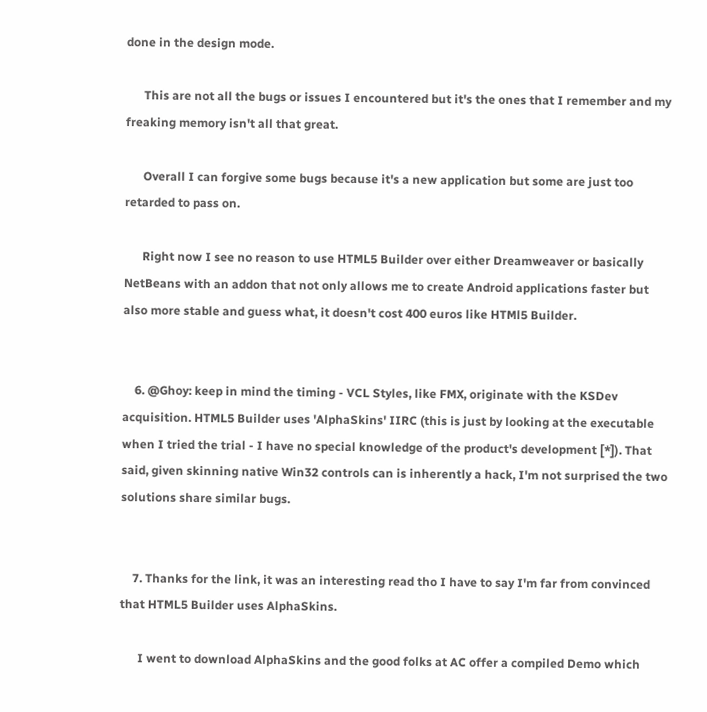done in the design mode.

      This are not all the bugs or issues I encountered but it's the ones that I remember and my freaking memory isn't all that great.

      Overall I can forgive some bugs because it's a new application but some are just too retarded to pass on.

      Right now I see no reason to use HTML5 Builder over either Dreamweaver or basically NetBeans with an addon that not only allows me to create Android applications faster but also more stable and guess what, it doesn't cost 400 euros like HTMl5 Builder.


    6. @Ghoy: keep in mind the timing - VCL Styles, like FMX, originate with the KSDev acquisition. HTML5 Builder uses 'AlphaSkins' IIRC (this is just by looking at the executable when I tried the trial - I have no special knowledge of the product's development [*]). That said, given skinning native Win32 controls can is inherently a hack, I'm not surprised the two solutions share similar bugs.


    7. Thanks for the link, it was an interesting read tho I have to say I'm far from convinced that HTML5 Builder uses AlphaSkins.

      I went to download AlphaSkins and the good folks at AC offer a compiled Demo which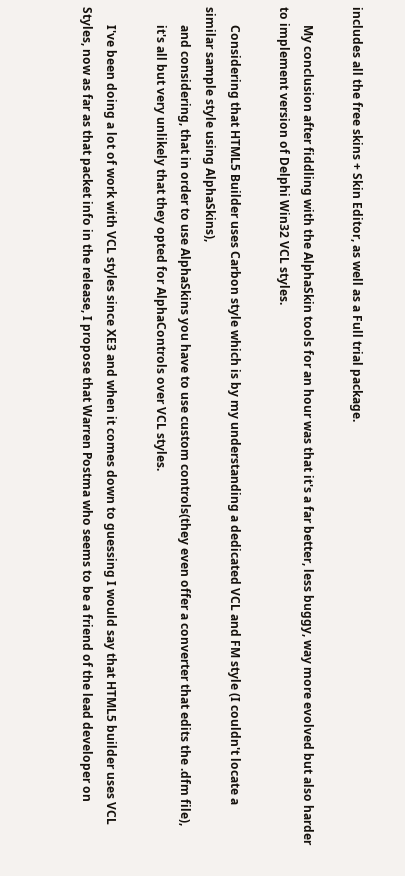includes all the free skins + Skin Editor, as well as a Full trial package.

      My conclusion after fiddling with the AlphaSkin tools for an hour was that it's a far better, less buggy, way more evolved but also harder to implement version of Delphi Win32 VCL styles.

      Considering that HTML5 Builder uses Carbon style which is by my understanding a dedicated VCL and FM style (I couldn't locate a similar sample style using AlphaSkins),
      and considering, that in order to use AlphaSkins you have to use custom controls(they even offer a converter that edits the .dfm file),
      it's all but very unlikely that they opted for AlphaControls over VCL styles.

      I've been doing a lot of work with VCL styles since XE3 and when it comes down to guessing I would say that HTML5 builder uses VCL Styles, now as far as that packet info in the release, I propose that Warren Postma who seems to be a friend of the lead developer on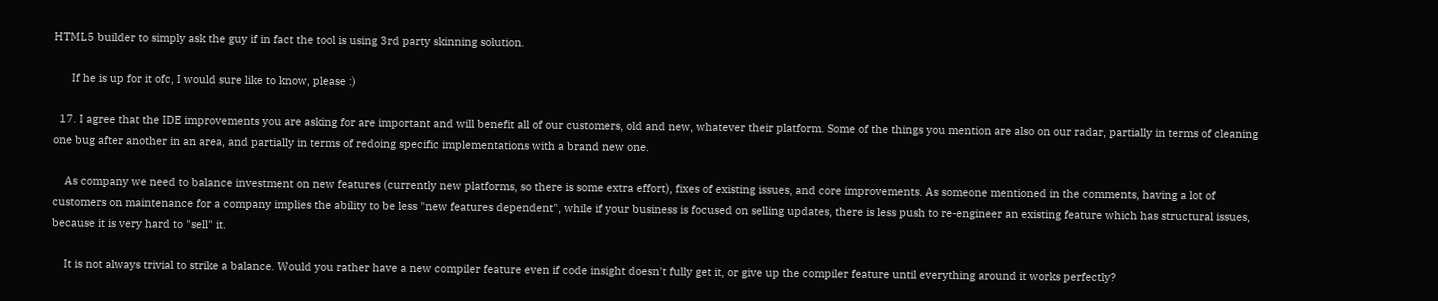HTML5 builder to simply ask the guy if in fact the tool is using 3rd party skinning solution.

      If he is up for it ofc, I would sure like to know, please :)

  17. I agree that the IDE improvements you are asking for are important and will benefit all of our customers, old and new, whatever their platform. Some of the things you mention are also on our radar, partially in terms of cleaning one bug after another in an area, and partially in terms of redoing specific implementations with a brand new one.

    As company we need to balance investment on new features (currently new platforms, so there is some extra effort), fixes of existing issues, and core improvements. As someone mentioned in the comments, having a lot of customers on maintenance for a company implies the ability to be less "new features dependent", while if your business is focused on selling updates, there is less push to re-engineer an existing feature which has structural issues, because it is very hard to "sell" it.

    It is not always trivial to strike a balance. Would you rather have a new compiler feature even if code insight doesn't fully get it, or give up the compiler feature until everything around it works perfectly?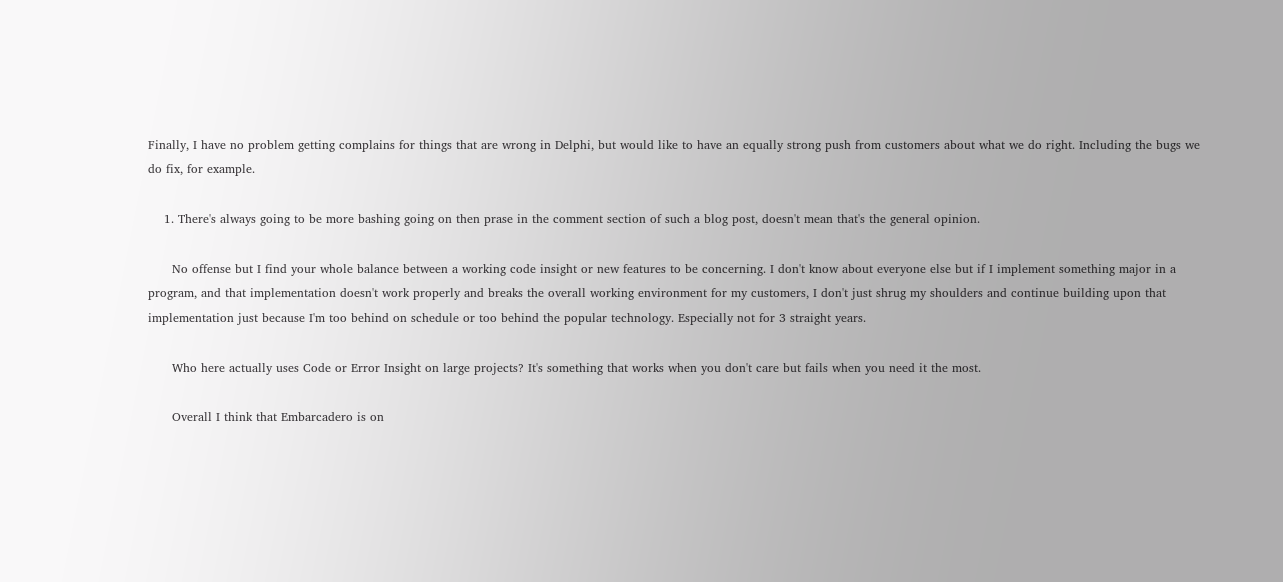Finally, I have no problem getting complains for things that are wrong in Delphi, but would like to have an equally strong push from customers about what we do right. Including the bugs we do fix, for example.

    1. There's always going to be more bashing going on then prase in the comment section of such a blog post, doesn't mean that's the general opinion.

      No offense but I find your whole balance between a working code insight or new features to be concerning. I don't know about everyone else but if I implement something major in a program, and that implementation doesn't work properly and breaks the overall working environment for my customers, I don't just shrug my shoulders and continue building upon that implementation just because I'm too behind on schedule or too behind the popular technology. Especially not for 3 straight years.

      Who here actually uses Code or Error Insight on large projects? It's something that works when you don't care but fails when you need it the most.

      Overall I think that Embarcadero is on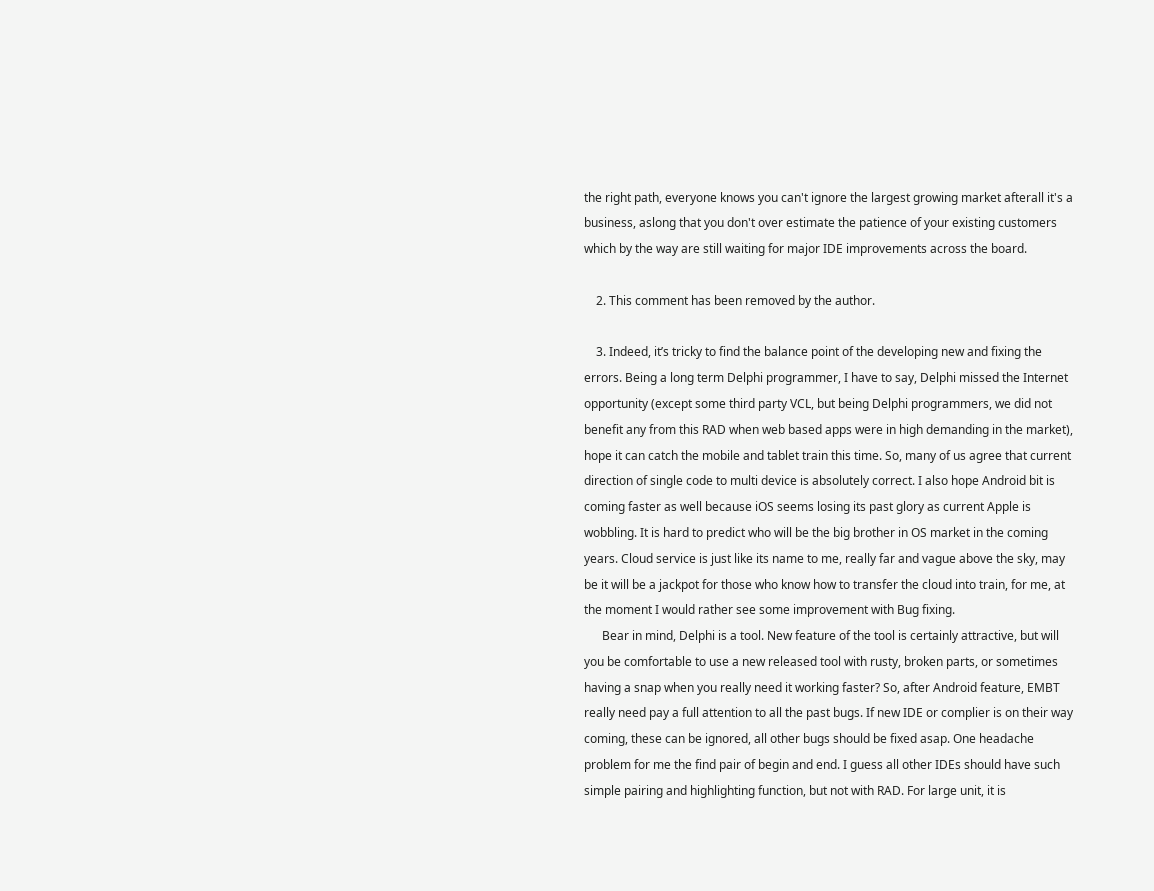the right path, everyone knows you can't ignore the largest growing market afterall it's a business, aslong that you don't over estimate the patience of your existing customers which by the way are still waiting for major IDE improvements across the board.

    2. This comment has been removed by the author.

    3. Indeed, it’s tricky to find the balance point of the developing new and fixing the errors. Being a long term Delphi programmer, I have to say, Delphi missed the Internet opportunity (except some third party VCL, but being Delphi programmers, we did not benefit any from this RAD when web based apps were in high demanding in the market), hope it can catch the mobile and tablet train this time. So, many of us agree that current direction of single code to multi device is absolutely correct. I also hope Android bit is coming faster as well because iOS seems losing its past glory as current Apple is wobbling. It is hard to predict who will be the big brother in OS market in the coming years. Cloud service is just like its name to me, really far and vague above the sky, may be it will be a jackpot for those who know how to transfer the cloud into train, for me, at the moment I would rather see some improvement with Bug fixing.
      Bear in mind, Delphi is a tool. New feature of the tool is certainly attractive, but will you be comfortable to use a new released tool with rusty, broken parts, or sometimes having a snap when you really need it working faster? So, after Android feature, EMBT really need pay a full attention to all the past bugs. If new IDE or complier is on their way coming, these can be ignored, all other bugs should be fixed asap. One headache problem for me the find pair of begin and end. I guess all other IDEs should have such simple pairing and highlighting function, but not with RAD. For large unit, it is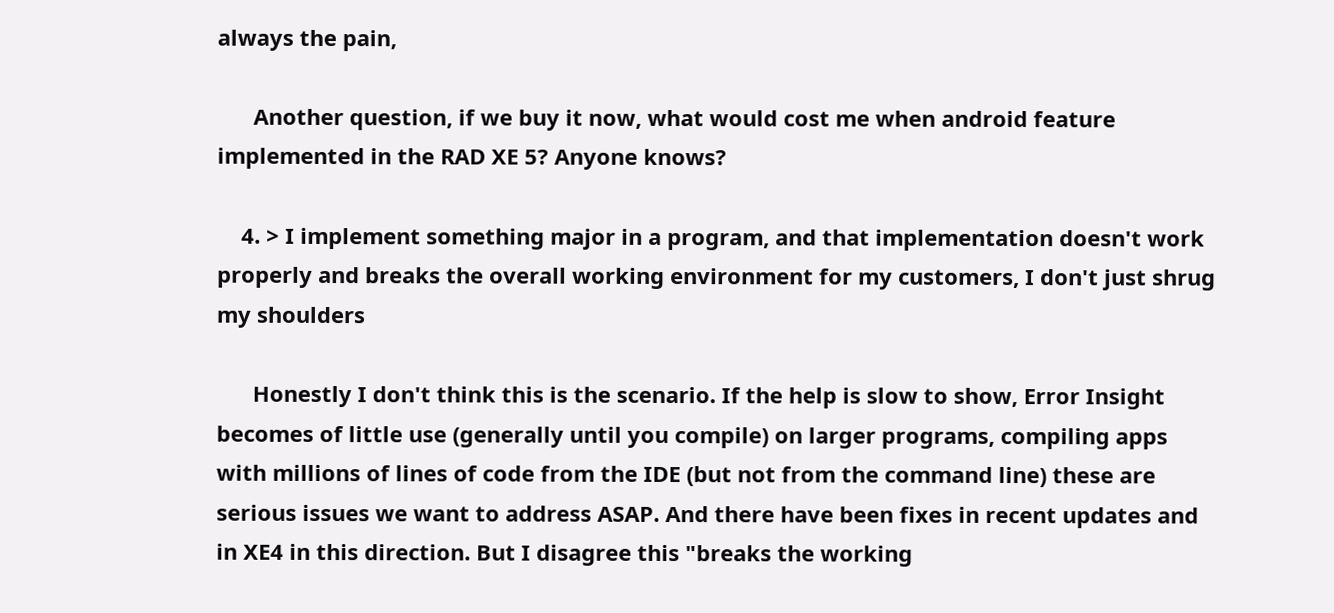always the pain,

      Another question, if we buy it now, what would cost me when android feature implemented in the RAD XE 5? Anyone knows?

    4. > I implement something major in a program, and that implementation doesn't work properly and breaks the overall working environment for my customers, I don't just shrug my shoulders

      Honestly I don't think this is the scenario. If the help is slow to show, Error Insight becomes of little use (generally until you compile) on larger programs, compiling apps with millions of lines of code from the IDE (but not from the command line) these are serious issues we want to address ASAP. And there have been fixes in recent updates and in XE4 in this direction. But I disagree this "breaks the working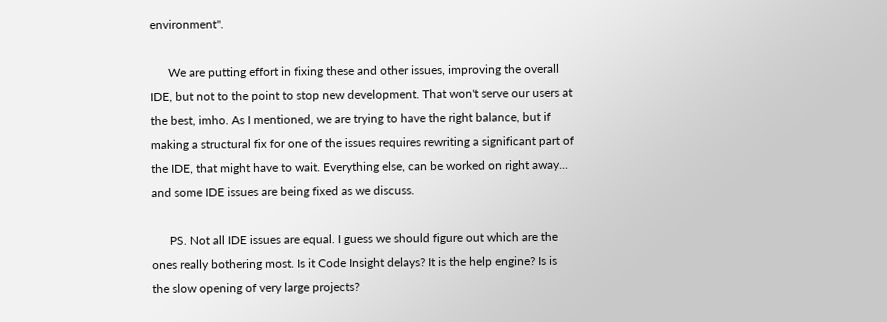environment".

      We are putting effort in fixing these and other issues, improving the overall IDE, but not to the point to stop new development. That won't serve our users at the best, imho. As I mentioned, we are trying to have the right balance, but if making a structural fix for one of the issues requires rewriting a significant part of the IDE, that might have to wait. Everything else, can be worked on right away... and some IDE issues are being fixed as we discuss.

      PS. Not all IDE issues are equal. I guess we should figure out which are the ones really bothering most. Is it Code Insight delays? It is the help engine? Is is the slow opening of very large projects?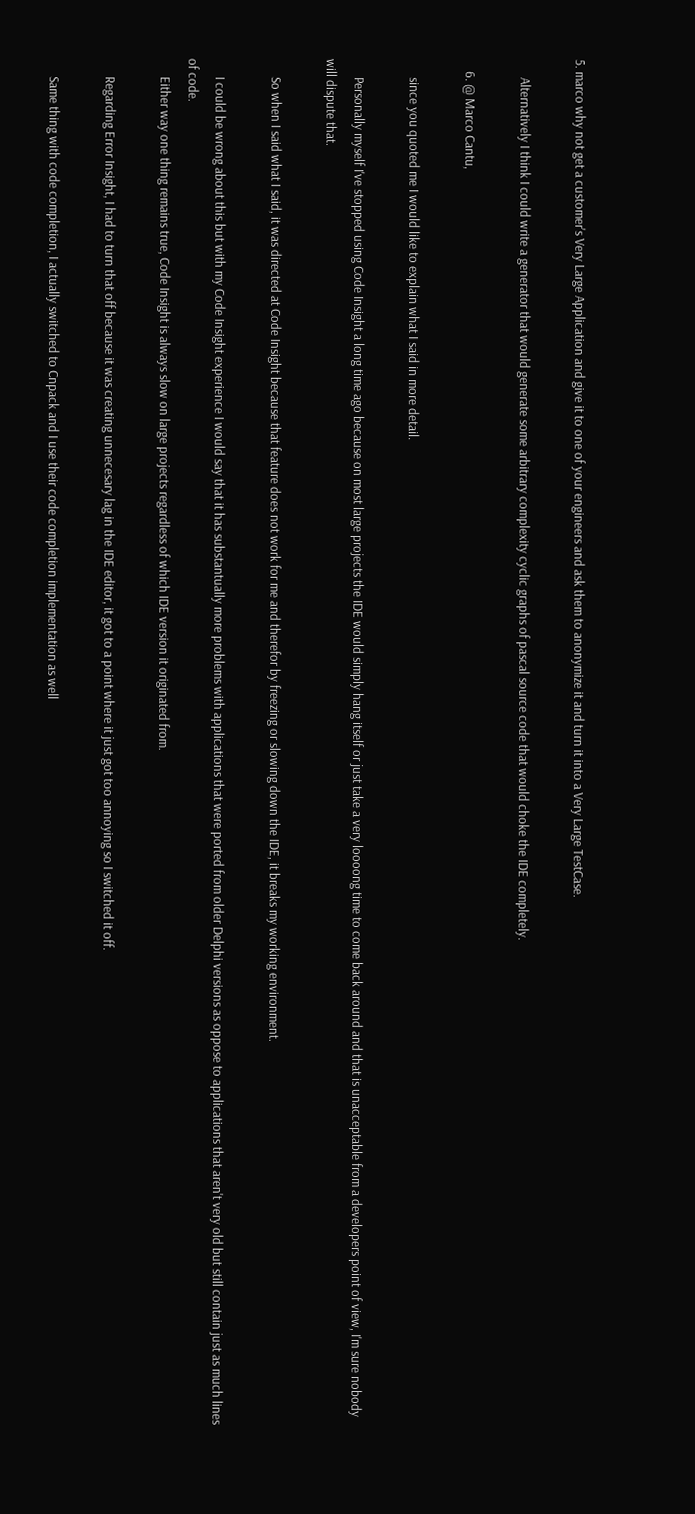5. marco why not get a customer's Very Large Application and give it to one of your engineers and ask them to anonymize it and turn it into a Very Large TestCase.

      Alternatively I think I could write a generator that would generate some arbitrary complexity cyclic graphs of pascal source code that would choke the IDE completely.

    6. @ Marco Cantu,

      since you quoted me I would like to explain what I said in more detail.

      Personally myself I've stopped using Code Insight a long time ago because on most large projects the IDE would simply hang itself or just take a very loooong time to come back around and that is unacceptable from a developers point of view, I'm sure nobody will dispute that.

      So when I said what I said, it was directed at Code Insight because that feature does not work for me and therefor by freezing or slowing down the IDE, it breaks my working environment.

      I could be wrong about this but with my Code Insight experience I would say that it has substantually more problems with applications that were ported from older Delphi versions as oppose to applications that aren't very old but still contain just as much lines of code.
      Either way one thing remains true, Code Insight is always slow on large projects regardless of which IDE version it originated from.

      Regarding Error Insight, I had to turn that off because it was creating unnecesary lag in the IDE editor, it got to a point where it just got too annoying so I switched it off.

      Same thing with code completion, I actually switched to Cnpack and I use their code completion implementation as well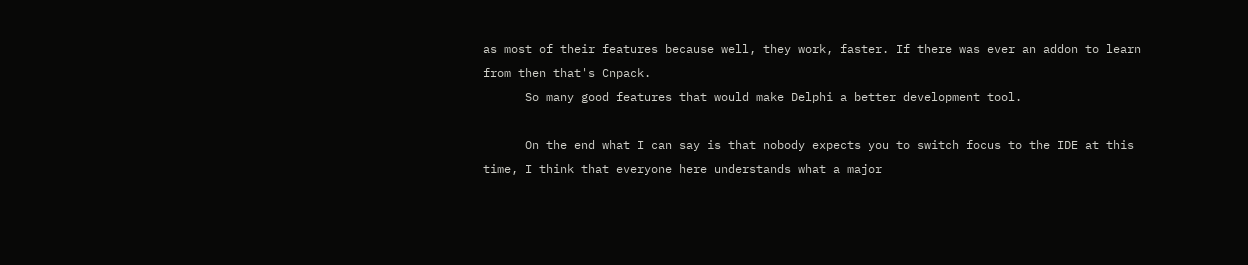as most of their features because well, they work, faster. If there was ever an addon to learn from then that's Cnpack.
      So many good features that would make Delphi a better development tool.

      On the end what I can say is that nobody expects you to switch focus to the IDE at this time, I think that everyone here understands what a major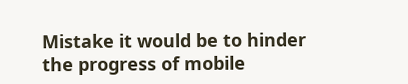Mistake it would be to hinder the progress of mobile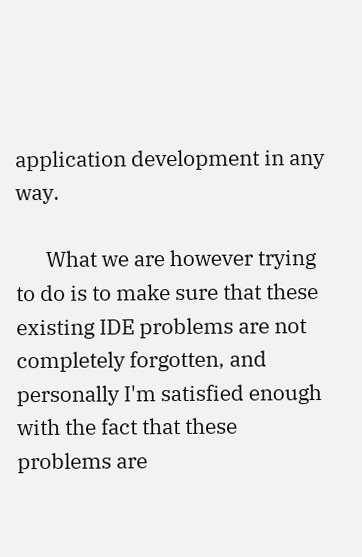application development in any way.

      What we are however trying to do is to make sure that these existing IDE problems are not completely forgotten, and personally I'm satisfied enough with the fact that these problems are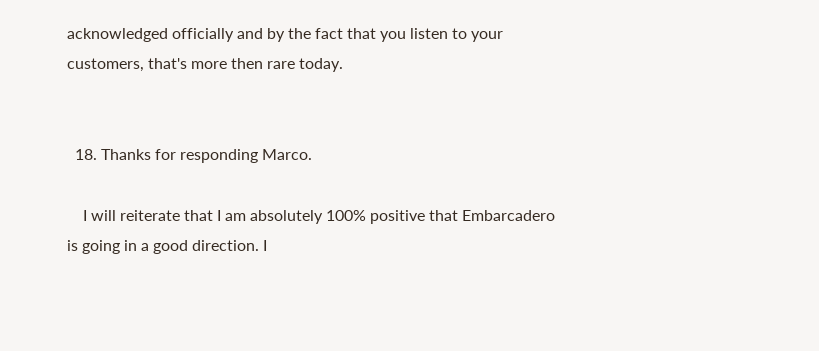acknowledged officially and by the fact that you listen to your customers, that's more then rare today.


  18. Thanks for responding Marco.

    I will reiterate that I am absolutely 100% positive that Embarcadero is going in a good direction. I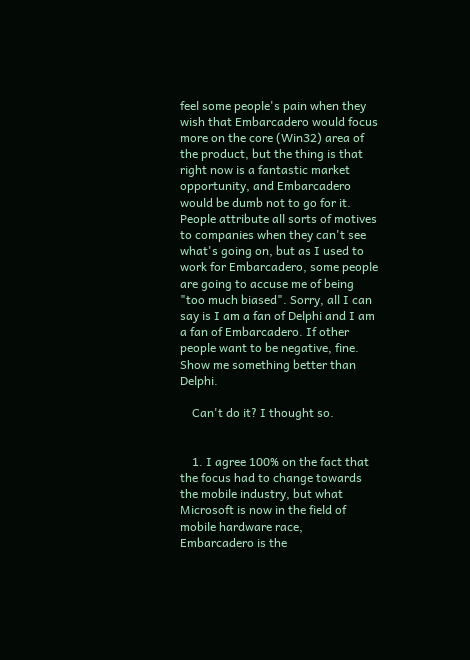feel some people's pain when they wish that Embarcadero would focus more on the core (Win32) area of the product, but the thing is that right now is a fantastic market opportunity, and Embarcadero would be dumb not to go for it. People attribute all sorts of motives to companies when they can't see what's going on, but as I used to work for Embarcadero, some people are going to accuse me of being "too much biased". Sorry, all I can say is I am a fan of Delphi and I am a fan of Embarcadero. If other people want to be negative, fine. Show me something better than Delphi.

    Can't do it? I thought so.


    1. I agree 100% on the fact that the focus had to change towards the mobile industry, but what Microsoft is now in the field of mobile hardware race, Embarcadero is the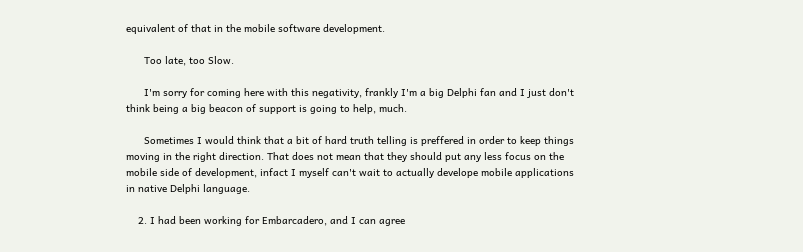equivalent of that in the mobile software development.

      Too late, too Slow.

      I'm sorry for coming here with this negativity, frankly I'm a big Delphi fan and I just don't think being a big beacon of support is going to help, much.

      Sometimes I would think that a bit of hard truth telling is preffered in order to keep things moving in the right direction. That does not mean that they should put any less focus on the mobile side of development, infact I myself can't wait to actually develope mobile applications in native Delphi language.

    2. I had been working for Embarcadero, and I can agree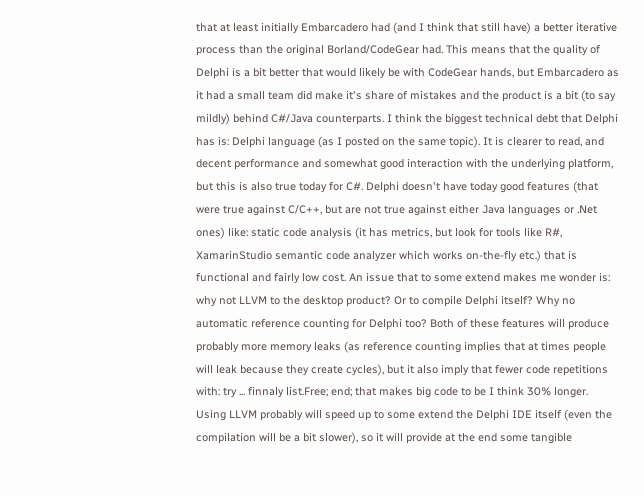that at least initially Embarcadero had (and I think that still have) a better iterative process than the original Borland/CodeGear had. This means that the quality of Delphi is a bit better that would likely be with CodeGear hands, but Embarcadero as it had a small team did make it's share of mistakes and the product is a bit (to say mildly) behind C#/Java counterparts. I think the biggest technical debt that Delphi has is: Delphi language (as I posted on the same topic). It is clearer to read, and decent performance and somewhat good interaction with the underlying platform, but this is also true today for C#. Delphi doesn't have today good features (that were true against C/C++, but are not true against either Java languages or .Net ones) like: static code analysis (it has metrics, but look for tools like R#, XamarinStudio semantic code analyzer which works on-the-fly etc.) that is functional and fairly low cost. An issue that to some extend makes me wonder is: why not LLVM to the desktop product? Or to compile Delphi itself? Why no automatic reference counting for Delphi too? Both of these features will produce probably more memory leaks (as reference counting implies that at times people will leak because they create cycles), but it also imply that fewer code repetitions with: try ... finnaly list.Free; end; that makes big code to be I think 30% longer. Using LLVM probably will speed up to some extend the Delphi IDE itself (even the compilation will be a bit slower), so it will provide at the end some tangible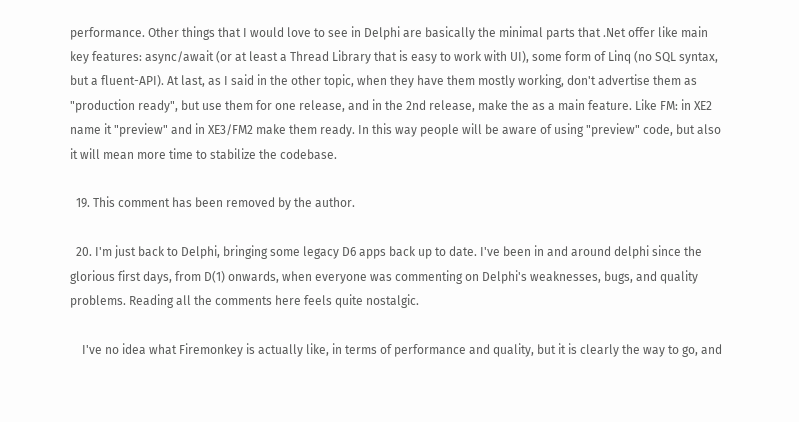performance. Other things that I would love to see in Delphi are basically the minimal parts that .Net offer like main key features: async/await (or at least a Thread Library that is easy to work with UI), some form of Linq (no SQL syntax, but a fluent-API). At last, as I said in the other topic, when they have them mostly working, don't advertise them as "production ready", but use them for one release, and in the 2nd release, make the as a main feature. Like FM: in XE2 name it "preview" and in XE3/FM2 make them ready. In this way people will be aware of using "preview" code, but also it will mean more time to stabilize the codebase.

  19. This comment has been removed by the author.

  20. I'm just back to Delphi, bringing some legacy D6 apps back up to date. I've been in and around delphi since the glorious first days, from D(1) onwards, when everyone was commenting on Delphi's weaknesses, bugs, and quality problems. Reading all the comments here feels quite nostalgic.

    I've no idea what Firemonkey is actually like, in terms of performance and quality, but it is clearly the way to go, and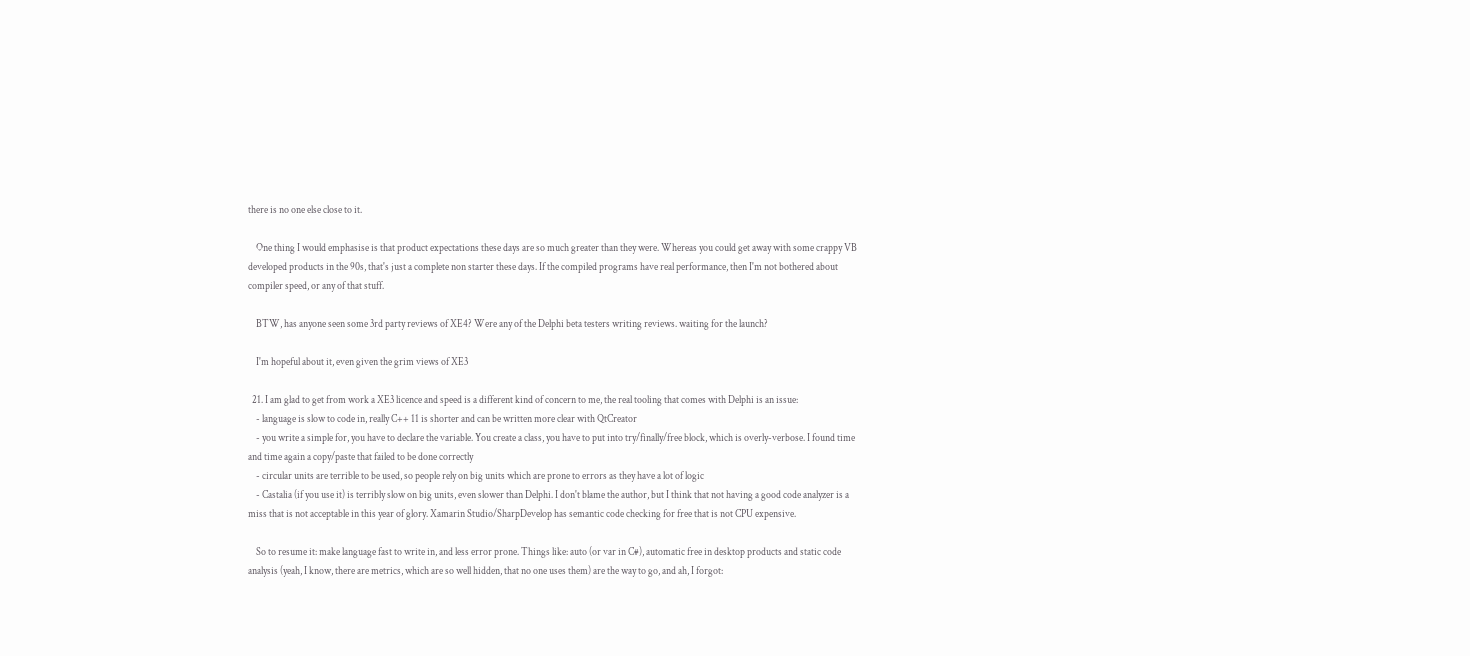there is no one else close to it.

    One thing I would emphasise is that product expectations these days are so much greater than they were. Whereas you could get away with some crappy VB developed products in the 90s, that's just a complete non starter these days. If the compiled programs have real performance, then I'm not bothered about compiler speed, or any of that stuff.

    BTW, has anyone seen some 3rd party reviews of XE4? Were any of the Delphi beta testers writing reviews. waiting for the launch?

    I'm hopeful about it, even given the grim views of XE3

  21. I am glad to get from work a XE3 licence and speed is a different kind of concern to me, the real tooling that comes with Delphi is an issue:
    - language is slow to code in, really C++ 11 is shorter and can be written more clear with QtCreator
    - you write a simple for, you have to declare the variable. You create a class, you have to put into try/finally/free block, which is overly-verbose. I found time and time again a copy/paste that failed to be done correctly
    - circular units are terrible to be used, so people rely on big units which are prone to errors as they have a lot of logic
    - Castalia (if you use it) is terribly slow on big units, even slower than Delphi. I don't blame the author, but I think that not having a good code analyzer is a miss that is not acceptable in this year of glory. Xamarin Studio/SharpDevelop has semantic code checking for free that is not CPU expensive.

    So to resume it: make language fast to write in, and less error prone. Things like: auto (or var in C#), automatic free in desktop products and static code analysis (yeah, I know, there are metrics, which are so well hidden, that no one uses them) are the way to go, and ah, I forgot: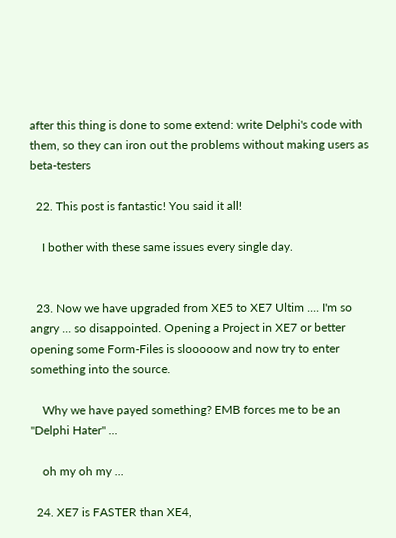after this thing is done to some extend: write Delphi's code with them, so they can iron out the problems without making users as beta-testers

  22. This post is fantastic! You said it all!

    I bother with these same issues every single day.


  23. Now we have upgraded from XE5 to XE7 Ultim .... I'm so angry ... so disappointed. Opening a Project in XE7 or better opening some Form-Files is slooooow and now try to enter something into the source.

    Why we have payed something? EMB forces me to be an "Delphi Hater" ...

    oh my oh my ...

  24. XE7 is FASTER than XE4,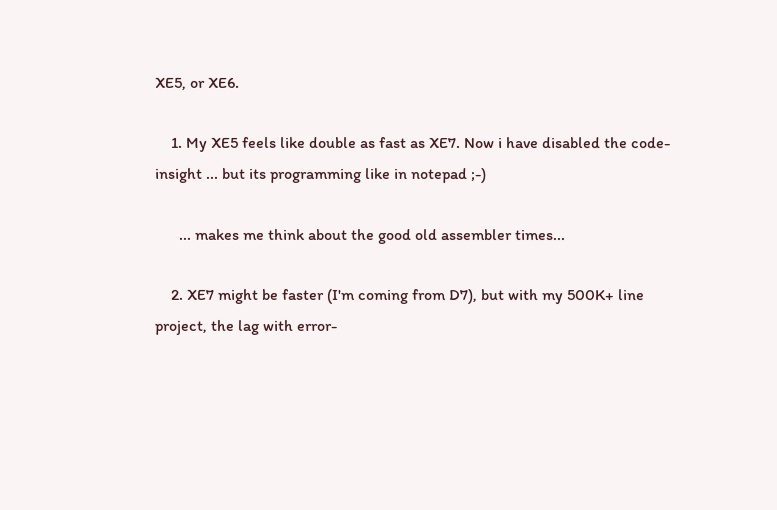XE5, or XE6.

    1. My XE5 feels like double as fast as XE7. Now i have disabled the code-insight ... but its programming like in notepad ;-)

      ... makes me think about the good old assembler times...

    2. XE7 might be faster (I'm coming from D7), but with my 500K+ line project, the lag with error-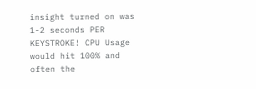insight turned on was 1-2 seconds PER KEYSTROKE! CPU Usage would hit 100% and often the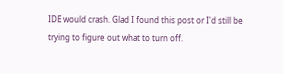IDE would crash. Glad I found this post or I'd still be trying to figure out what to turn off.